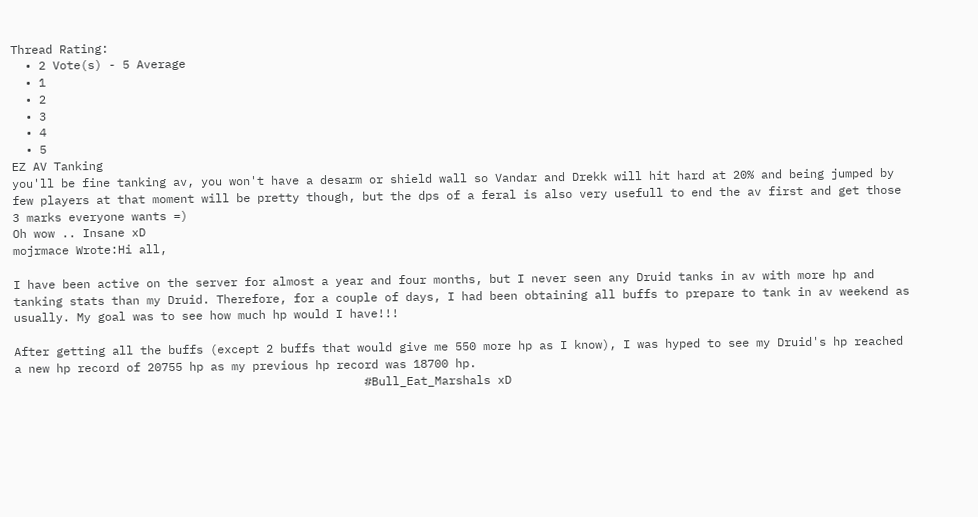Thread Rating:
  • 2 Vote(s) - 5 Average
  • 1
  • 2
  • 3
  • 4
  • 5
EZ AV Tanking
you'll be fine tanking av, you won't have a desarm or shield wall so Vandar and Drekk will hit hard at 20% and being jumped by few players at that moment will be pretty though, but the dps of a feral is also very usefull to end the av first and get those 3 marks everyone wants =)
Oh wow .. Insane xD
mojrmace Wrote:Hi all,

I have been active on the server for almost a year and four months, but I never seen any Druid tanks in av with more hp and tanking stats than my Druid. Therefore, for a couple of days, I had been obtaining all buffs to prepare to tank in av weekend as usually. My goal was to see how much hp would I have!!!

After getting all the buffs (except 2 buffs that would give me 550 more hp as I know), I was hyped to see my Druid's hp reached a new hp record of 20755 hp as my previous hp record was 18700 hp.
                                                  #Bull_Eat_Marshals xD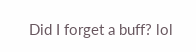Did I forget a buff? lol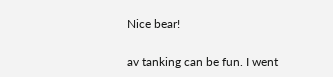Nice bear!

av tanking can be fun. I went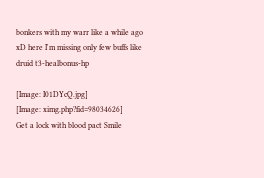bonkers with my warr like a while ago xD here I'm missing only few buffs like druid t3-healbonus-hp

[Image: I01DYcQ.jpg]
[Image: ximg.php?fid=98034626]
Get a lock with blood pact Smile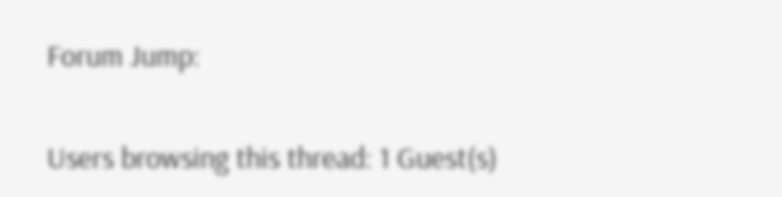Forum Jump:

Users browsing this thread: 1 Guest(s)